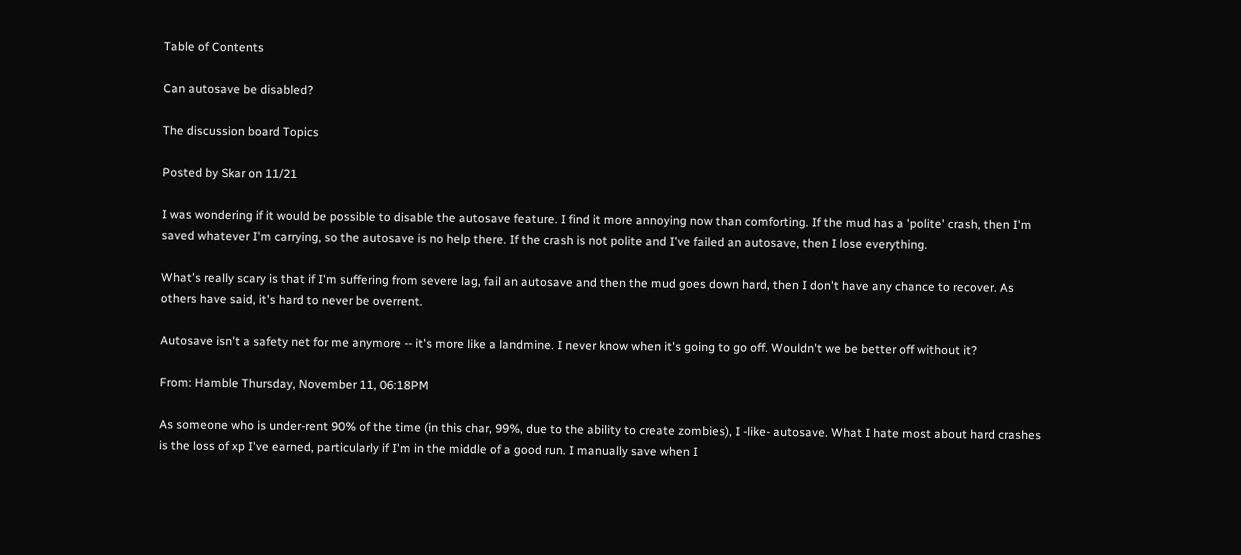Table of Contents

Can autosave be disabled?

The discussion board Topics

Posted by Skar on 11/21

I was wondering if it would be possible to disable the autosave feature. I find it more annoying now than comforting. If the mud has a 'polite' crash, then I'm saved whatever I'm carrying, so the autosave is no help there. If the crash is not polite and I've failed an autosave, then I lose everything.

What's really scary is that if I'm suffering from severe lag, fail an autosave and then the mud goes down hard, then I don't have any chance to recover. As others have said, it's hard to never be overrent.

Autosave isn't a safety net for me anymore -- it's more like a landmine. I never know when it's going to go off. Wouldn't we be better off without it?

From: Hamble Thursday, November 11, 06:18PM

As someone who is under-rent 90% of the time (in this char, 99%, due to the ability to create zombies), I -like- autosave. What I hate most about hard crashes is the loss of xp I've earned, particularly if I'm in the middle of a good run. I manually save when I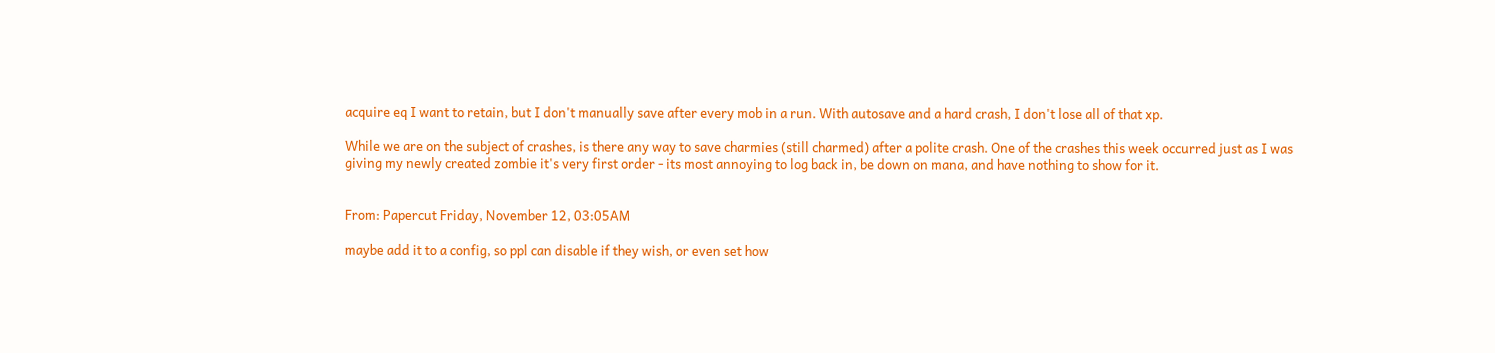acquire eq I want to retain, but I don't manually save after every mob in a run. With autosave and a hard crash, I don't lose all of that xp.

While we are on the subject of crashes, is there any way to save charmies (still charmed) after a polite crash. One of the crashes this week occurred just as I was giving my newly created zombie it's very first order - its most annoying to log back in, be down on mana, and have nothing to show for it.


From: Papercut Friday, November 12, 03:05AM

maybe add it to a config, so ppl can disable if they wish, or even set how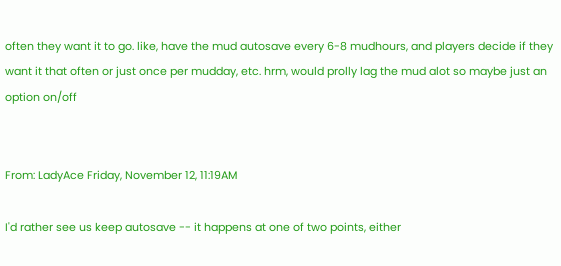often they want it to go. like, have the mud autosave every 6-8 mudhours, and players decide if they want it that often or just once per mudday, etc. hrm, would prolly lag the mud alot so maybe just an option on/off


From: LadyAce Friday, November 12, 11:19AM

I'd rather see us keep autosave -- it happens at one of two points, either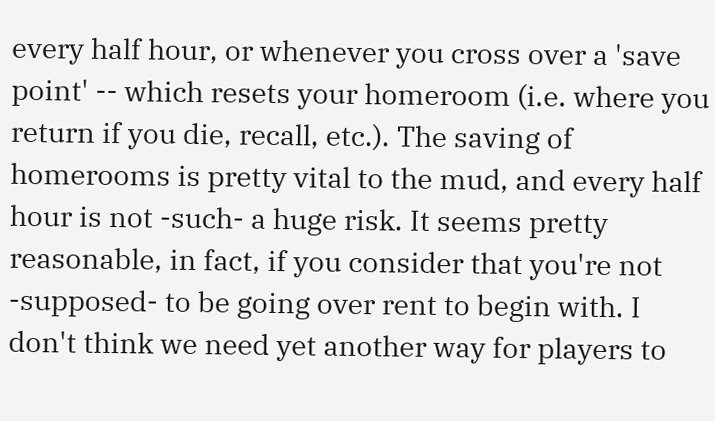every half hour, or whenever you cross over a 'save point' -- which resets your homeroom (i.e. where you return if you die, recall, etc.). The saving of homerooms is pretty vital to the mud, and every half hour is not -such- a huge risk. It seems pretty reasonable, in fact, if you consider that you're not -supposed- to be going over rent to begin with. I don't think we need yet another way for players to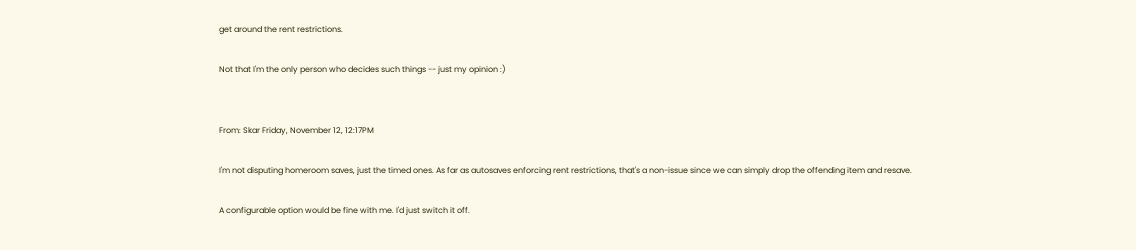get around the rent restrictions.

Not that I'm the only person who decides such things -- just my opinion :)


From: Skar Friday, November 12, 12:17PM

I'm not disputing homeroom saves, just the timed ones. As far as autosaves enforcing rent restrictions, that's a non-issue since we can simply drop the offending item and resave.

A configurable option would be fine with me. I'd just switch it off.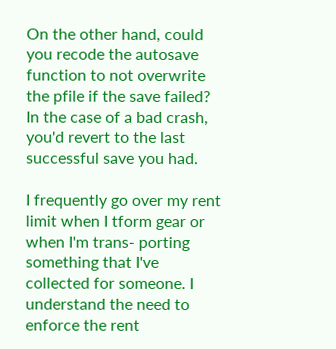On the other hand, could you recode the autosave function to not overwrite the pfile if the save failed? In the case of a bad crash, you'd revert to the last successful save you had.

I frequently go over my rent limit when I tform gear or when I'm trans- porting something that I've collected for someone. I understand the need to enforce the rent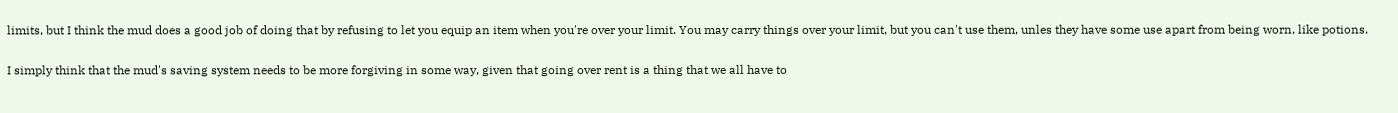limits, but I think the mud does a good job of doing that by refusing to let you equip an item when you're over your limit. You may carry things over your limit, but you can't use them, unles they have some use apart from being worn, like potions.

I simply think that the mud's saving system needs to be more forgiving in some way, given that going over rent is a thing that we all have to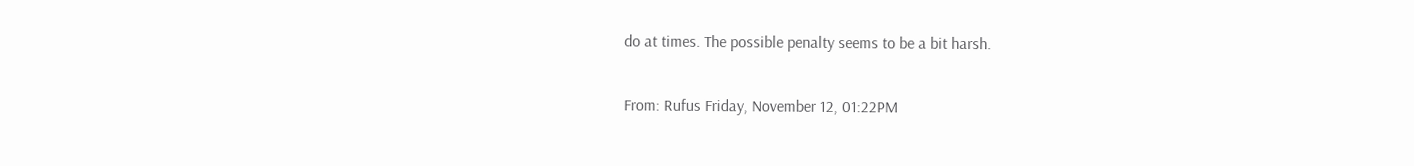do at times. The possible penalty seems to be a bit harsh.

From: Rufus Friday, November 12, 01:22PM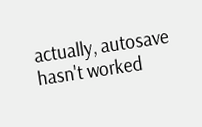actually, autosave hasn't worked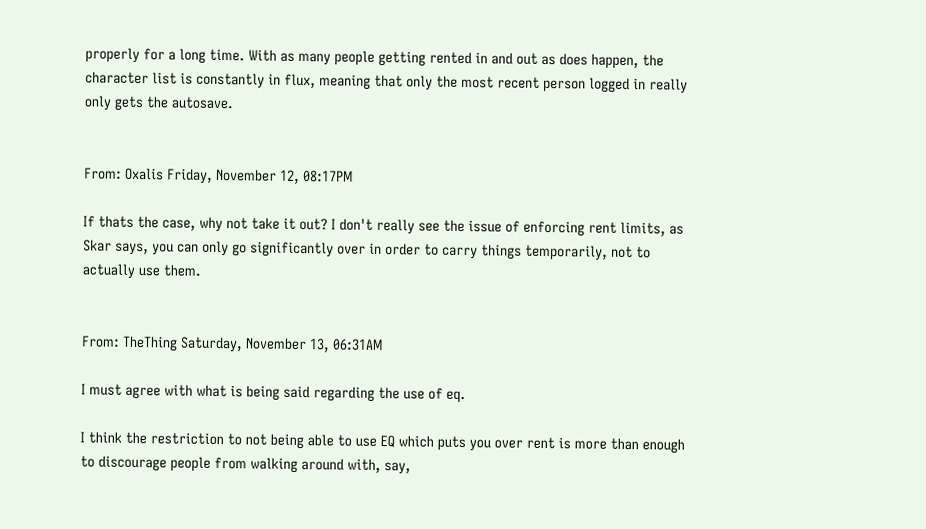properly for a long time. With as many people getting rented in and out as does happen, the character list is constantly in flux, meaning that only the most recent person logged in really only gets the autosave.


From: Oxalis Friday, November 12, 08:17PM

If thats the case, why not take it out? I don't really see the issue of enforcing rent limits, as Skar says, you can only go significantly over in order to carry things temporarily, not to actually use them.


From: TheThing Saturday, November 13, 06:31AM

I must agree with what is being said regarding the use of eq.

I think the restriction to not being able to use EQ which puts you over rent is more than enough to discourage people from walking around with, say,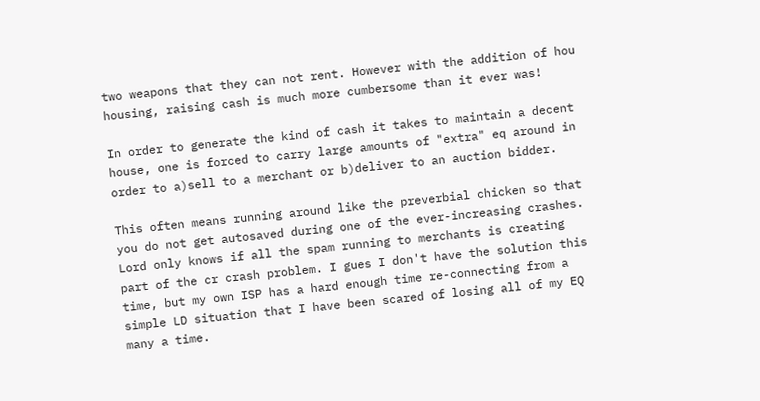two weapons that they can not rent. However with the addition of hou housing, raising cash is much more cumbersome than it ever was!

In order to generate the kind of cash it takes to maintain a decent house, one is forced to carry large amounts of "extra" eq around in order to a)sell to a merchant or b)deliver to an auction bidder.

This often means running around like the preverbial chicken so that you do not get autosaved during one of the ever-increasing crashes. Lord only knows if all the spam running to merchants is creating part of the cr crash problem. I gues I don't have the solution this time, but my own ISP has a hard enough time re-connecting from a simple LD situation that I have been scared of losing all of my EQ many a time.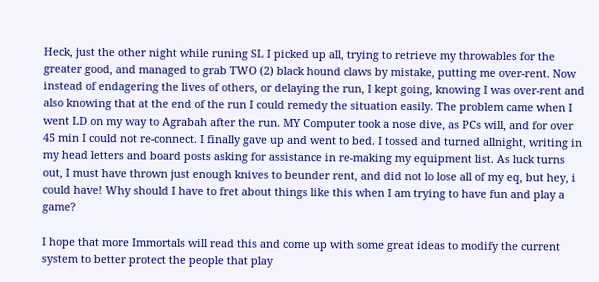Heck, just the other night while runing SL I picked up all, trying to retrieve my throwables for the greater good, and managed to grab TWO (2) black hound claws by mistake, putting me over-rent. Now instead of endagering the lives of others, or delaying the run, I kept going, knowing I was over-rent and also knowing that at the end of the run I could remedy the situation easily. The problem came when I went LD on my way to Agrabah after the run. MY Computer took a nose dive, as PCs will, and for over 45 min I could not re-connect. I finally gave up and went to bed. I tossed and turned allnight, writing in my head letters and board posts asking for assistance in re-making my equipment list. As luck turns out, I must have thrown just enough knives to beunder rent, and did not lo lose all of my eq, but hey, i could have! Why should I have to fret about things like this when I am trying to have fun and play a game?

I hope that more Immortals will read this and come up with some great ideas to modify the current system to better protect the people that play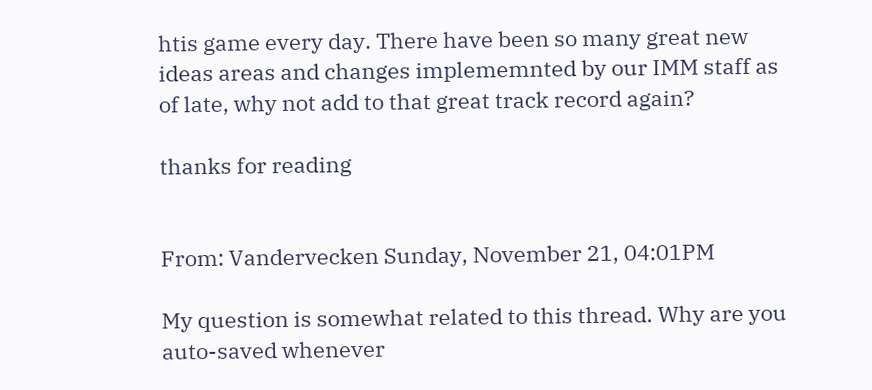htis game every day. There have been so many great new ideas areas and changes implememnted by our IMM staff as of late, why not add to that great track record again?

thanks for reading


From: Vandervecken Sunday, November 21, 04:01PM

My question is somewhat related to this thread. Why are you auto-saved whenever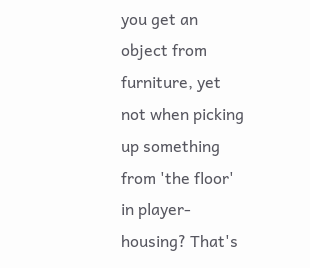you get an object from furniture, yet not when picking up something from 'the floor' in player-housing? That's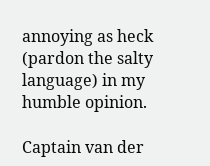annoying as heck (pardon the salty language) in my humble opinion.

Captain van der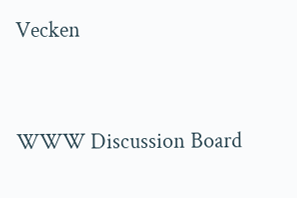Vecken


WWW Discussion Board